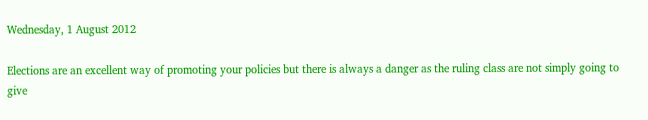Wednesday, 1 August 2012

Elections are an excellent way of promoting your policies but there is always a danger as the ruling class are not simply going to give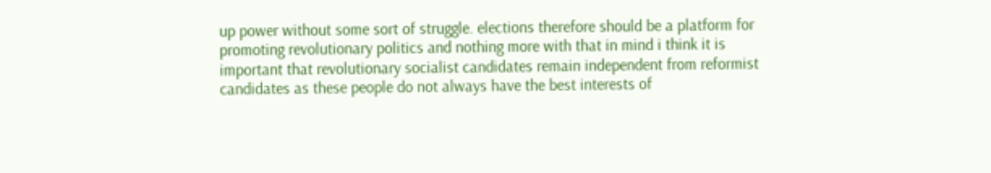up power without some sort of struggle. elections therefore should be a platform for promoting revolutionary politics and nothing more with that in mind i think it is important that revolutionary socialist candidates remain independent from reformist candidates as these people do not always have the best interests of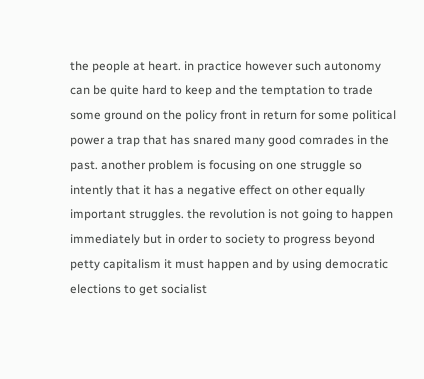the people at heart. in practice however such autonomy can be quite hard to keep and the temptation to trade some ground on the policy front in return for some political power a trap that has snared many good comrades in the past. another problem is focusing on one struggle so intently that it has a negative effect on other equally important struggles. the revolution is not going to happen immediately but in order to society to progress beyond petty capitalism it must happen and by using democratic elections to get socialist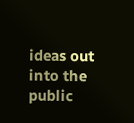ideas out into the public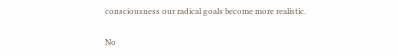consciousness our radical goals become more realistic.

No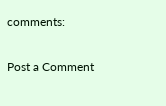comments:

Post a Comment